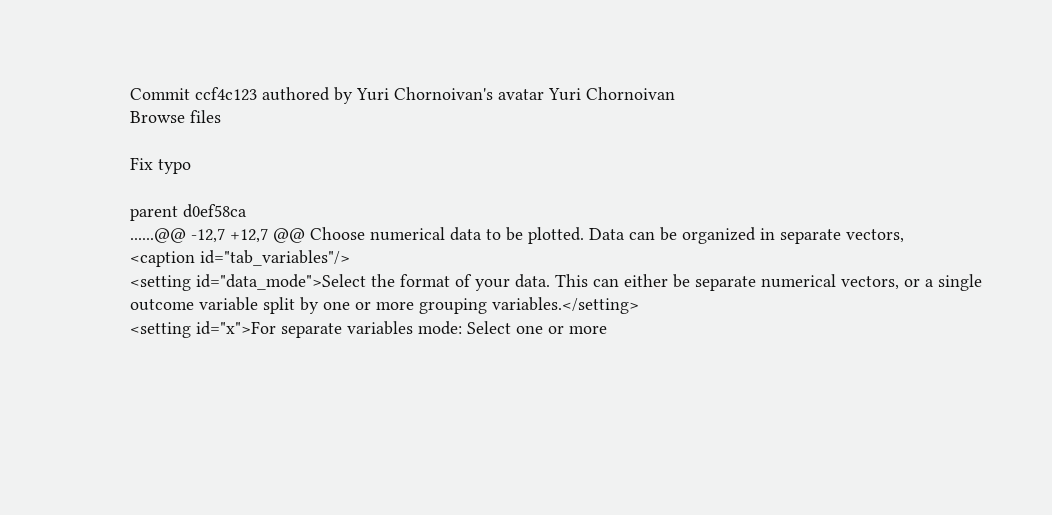Commit ccf4c123 authored by Yuri Chornoivan's avatar Yuri Chornoivan
Browse files

Fix typo

parent d0ef58ca
......@@ -12,7 +12,7 @@ Choose numerical data to be plotted. Data can be organized in separate vectors,
<caption id="tab_variables"/>
<setting id="data_mode">Select the format of your data. This can either be separate numerical vectors, or a single outcome variable split by one or more grouping variables.</setting>
<setting id="x">For separate variables mode: Select one or more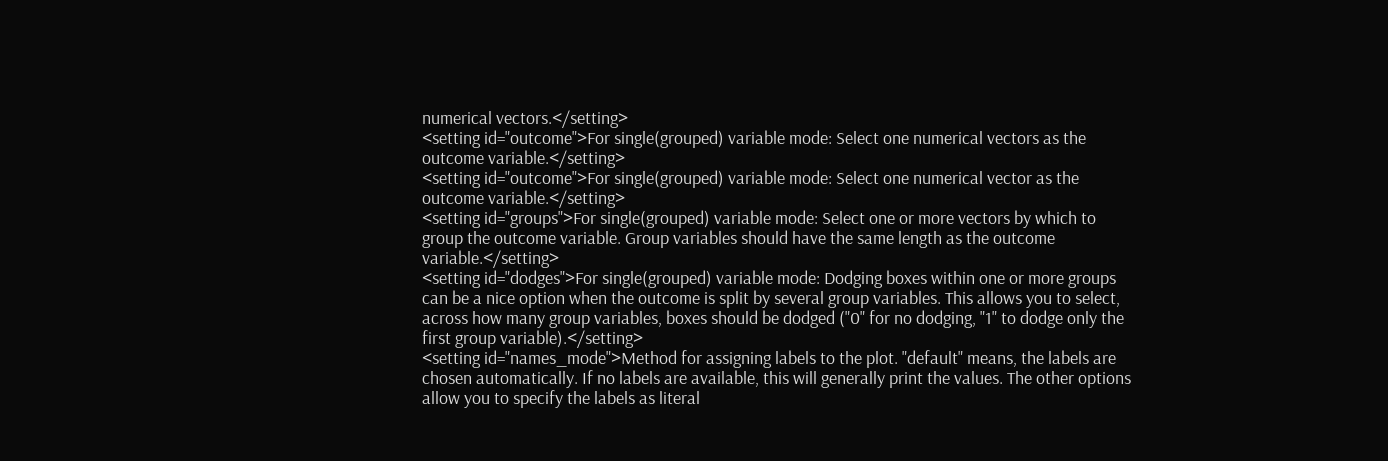numerical vectors.</setting>
<setting id="outcome">For single(grouped) variable mode: Select one numerical vectors as the outcome variable.</setting>
<setting id="outcome">For single(grouped) variable mode: Select one numerical vector as the outcome variable.</setting>
<setting id="groups">For single(grouped) variable mode: Select one or more vectors by which to group the outcome variable. Group variables should have the same length as the outcome variable.</setting>
<setting id="dodges">For single(grouped) variable mode: Dodging boxes within one or more groups can be a nice option when the outcome is split by several group variables. This allows you to select, across how many group variables, boxes should be dodged ("0" for no dodging, "1" to dodge only the first group variable).</setting>
<setting id="names_mode">Method for assigning labels to the plot. "default" means, the labels are chosen automatically. If no labels are available, this will generally print the values. The other options allow you to specify the labels as literal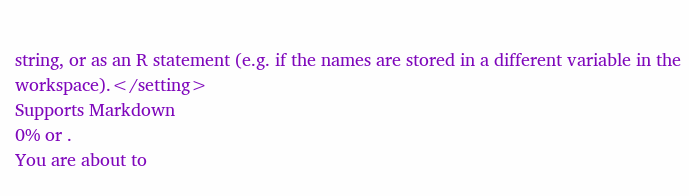string, or as an R statement (e.g. if the names are stored in a different variable in the workspace).</setting>
Supports Markdown
0% or .
You are about to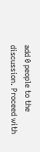add 0 people to the discussion. Proceed with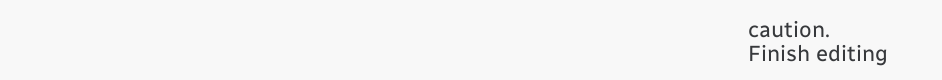caution.
Finish editing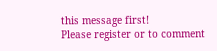this message first!
Please register or to comment